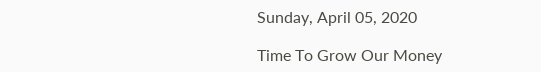Sunday, April 05, 2020

Time To Grow Our Money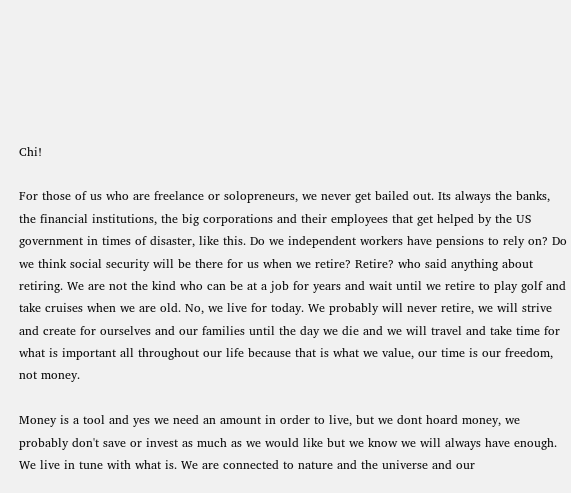Chi!

For those of us who are freelance or solopreneurs, we never get bailed out. Its always the banks, the financial institutions, the big corporations and their employees that get helped by the US government in times of disaster, like this. Do we independent workers have pensions to rely on? Do we think social security will be there for us when we retire? Retire? who said anything about retiring. We are not the kind who can be at a job for years and wait until we retire to play golf and take cruises when we are old. No, we live for today. We probably will never retire, we will strive and create for ourselves and our families until the day we die and we will travel and take time for what is important all throughout our life because that is what we value, our time is our freedom, not money.

Money is a tool and yes we need an amount in order to live, but we dont hoard money, we probably don't save or invest as much as we would like but we know we will always have enough. We live in tune with what is. We are connected to nature and the universe and our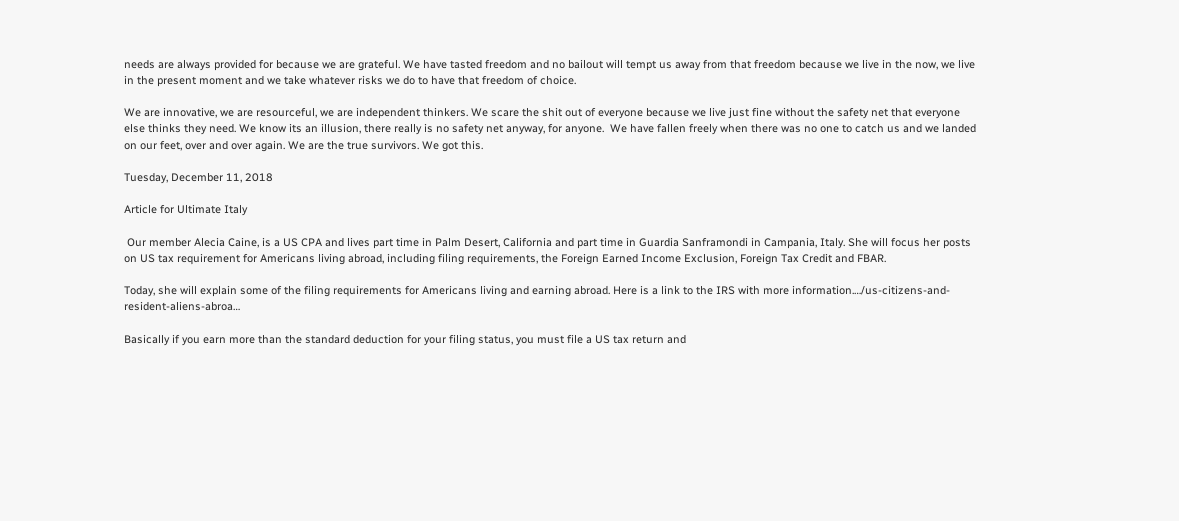needs are always provided for because we are grateful. We have tasted freedom and no bailout will tempt us away from that freedom because we live in the now, we live in the present moment and we take whatever risks we do to have that freedom of choice.

We are innovative, we are resourceful, we are independent thinkers. We scare the shit out of everyone because we live just fine without the safety net that everyone else thinks they need. We know its an illusion, there really is no safety net anyway, for anyone.  We have fallen freely when there was no one to catch us and we landed on our feet, over and over again. We are the true survivors. We got this.

Tuesday, December 11, 2018

Article for Ultimate Italy

 Our member Alecia Caine, is a US CPA and lives part time in Palm Desert, California and part time in Guardia Sanframondi in Campania, Italy. She will focus her posts on US tax requirement for Americans living abroad, including filing requirements, the Foreign Earned Income Exclusion, Foreign Tax Credit and FBAR.

Today, she will explain some of the filing requirements for Americans living and earning abroad. Here is a link to the IRS with more information.…/us-citizens-and-resident-aliens-abroa…

Basically if you earn more than the standard deduction for your filing status, you must file a US tax return and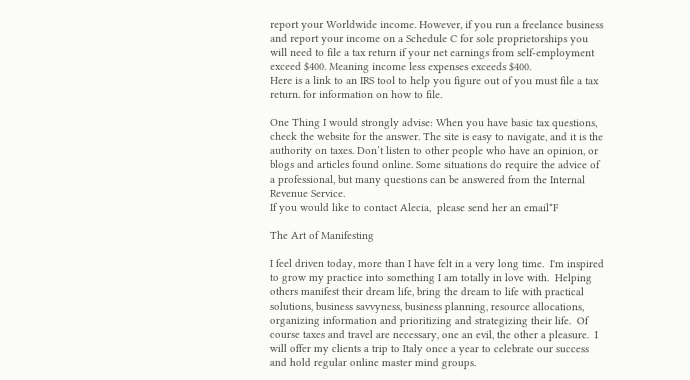report your Worldwide income. However, if you run a freelance business and report your income on a Schedule C for sole proprietorships you will need to file a tax return if your net earnings from self-employment exceed $400. Meaning income less expenses exceeds $400.
Here is a link to an IRS tool to help you figure out of you must file a tax return. for information on how to file.

One Thing I would strongly advise: When you have basic tax questions, check the website for the answer. The site is easy to navigate, and it is the authority on taxes. Don’t listen to other people who have an opinion, or blogs and articles found online. Some situations do require the advice of a professional, but many questions can be answered from the Internal Revenue Service.
If you would like to contact Alecia,  please send her an email*F

The Art of Manifesting

I feel driven today, more than I have felt in a very long time.  I'm inspired to grow my practice into something I am totally in love with.  Helping others manifest their dream life, bring the dream to life with practical solutions, business savvyness, business planning, resource allocations, organizing information and prioritizing and strategizing their life.  Of course taxes and travel are necessary, one an evil, the other a pleasure.  I will offer my clients a trip to Italy once a year to celebrate our success  and hold regular online master mind groups.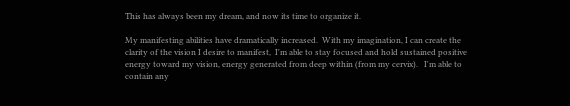This has always been my dream, and now its time to organize it.

My manifesting abilities have dramatically increased.  With my imagination, I can create the clarity of the vision I desire to manifest,  I'm able to stay focused and hold sustained positive energy toward my vision, energy generated from deep within (from my cervix).   I'm able to contain any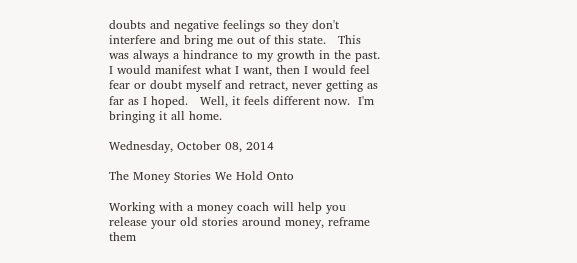doubts and negative feelings so they don't interfere and bring me out of this state.   This was always a hindrance to my growth in the past.  I would manifest what I want, then I would feel fear or doubt myself and retract, never getting as far as I hoped.   Well, it feels different now.  I'm bringing it all home.

Wednesday, October 08, 2014

The Money Stories We Hold Onto

Working with a money coach will help you release your old stories around money, reframe them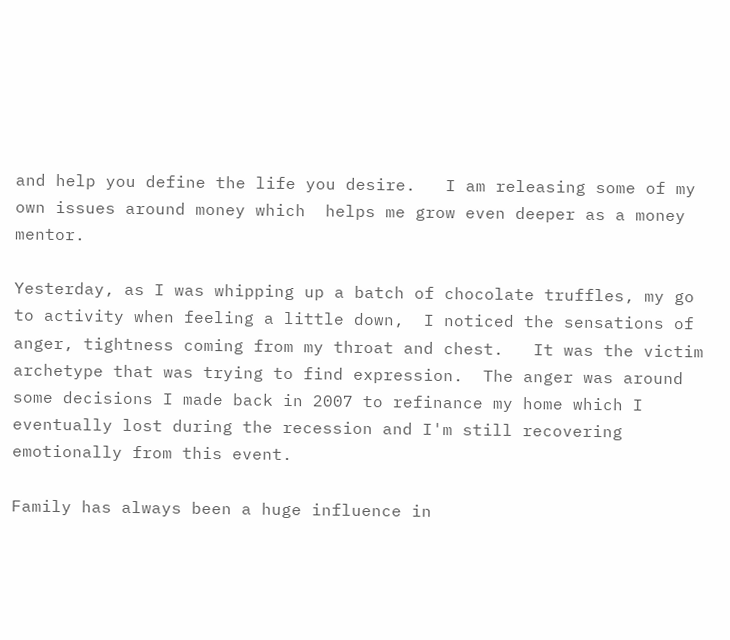and help you define the life you desire.   I am releasing some of my own issues around money which  helps me grow even deeper as a money mentor.

Yesterday, as I was whipping up a batch of chocolate truffles, my go to activity when feeling a little down,  I noticed the sensations of anger, tightness coming from my throat and chest.   It was the victim archetype that was trying to find expression.  The anger was around some decisions I made back in 2007 to refinance my home which I eventually lost during the recession and I'm still recovering emotionally from this event.

Family has always been a huge influence in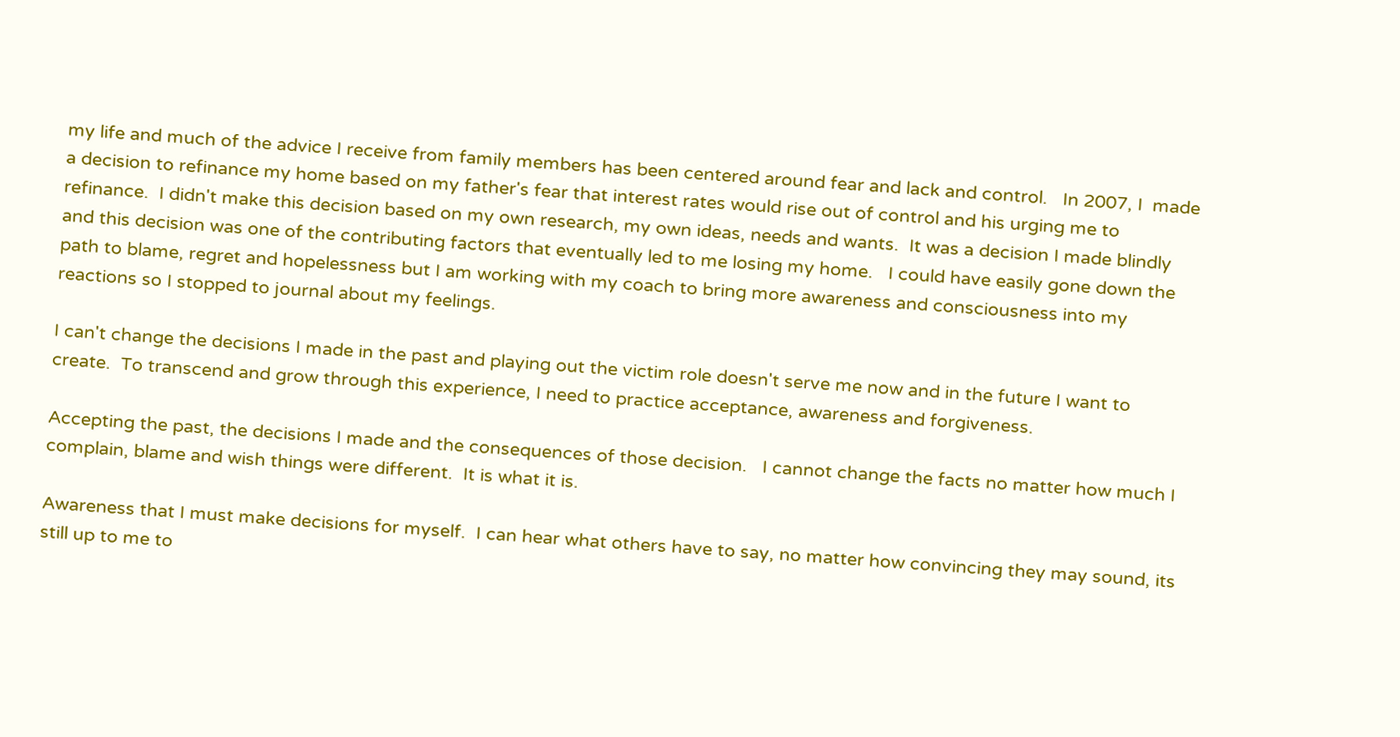my life and much of the advice I receive from family members has been centered around fear and lack and control.   In 2007, I  made a decision to refinance my home based on my father's fear that interest rates would rise out of control and his urging me to refinance.  I didn't make this decision based on my own research, my own ideas, needs and wants.  It was a decision I made blindly and this decision was one of the contributing factors that eventually led to me losing my home.   I could have easily gone down the path to blame, regret and hopelessness but I am working with my coach to bring more awareness and consciousness into my reactions so I stopped to journal about my feelings.

I can't change the decisions I made in the past and playing out the victim role doesn't serve me now and in the future I want to create.  To transcend and grow through this experience, I need to practice acceptance, awareness and forgiveness.

Accepting the past, the decisions I made and the consequences of those decision.   I cannot change the facts no matter how much I complain, blame and wish things were different.  It is what it is.

Awareness that I must make decisions for myself.  I can hear what others have to say, no matter how convincing they may sound, its still up to me to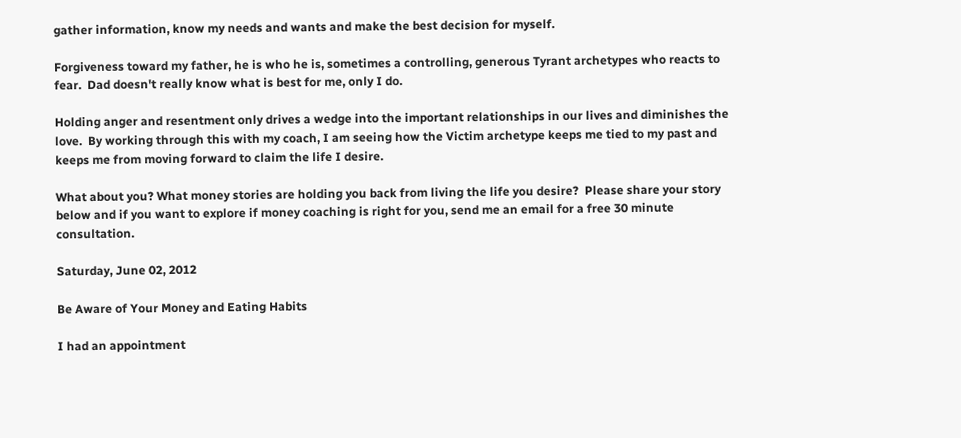gather information, know my needs and wants and make the best decision for myself.

Forgiveness toward my father, he is who he is, sometimes a controlling, generous Tyrant archetypes who reacts to fear.  Dad doesn't really know what is best for me, only I do.

Holding anger and resentment only drives a wedge into the important relationships in our lives and diminishes the love.  By working through this with my coach, I am seeing how the Victim archetype keeps me tied to my past and keeps me from moving forward to claim the life I desire.

What about you? What money stories are holding you back from living the life you desire?  Please share your story below and if you want to explore if money coaching is right for you, send me an email for a free 30 minute consultation.

Saturday, June 02, 2012

Be Aware of Your Money and Eating Habits

I had an appointment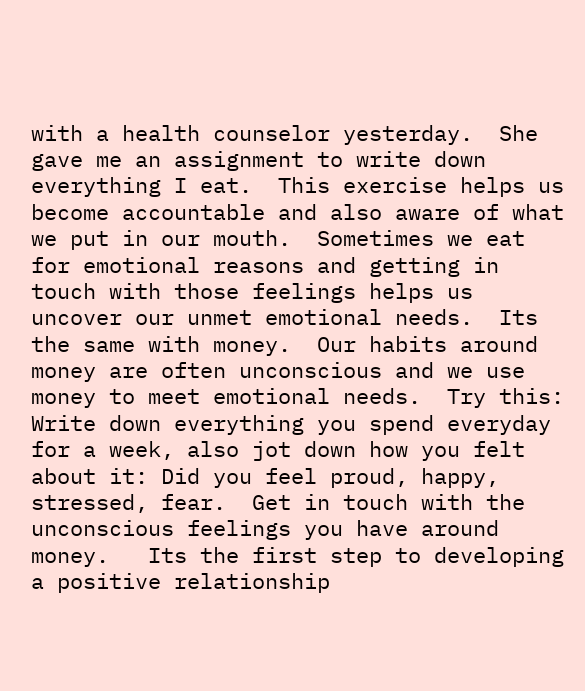with a health counselor yesterday.  She gave me an assignment to write down everything I eat.  This exercise helps us become accountable and also aware of what we put in our mouth.  Sometimes we eat for emotional reasons and getting in touch with those feelings helps us uncover our unmet emotional needs.  Its the same with money.  Our habits around money are often unconscious and we use money to meet emotional needs.  Try this:  Write down everything you spend everyday for a week, also jot down how you felt about it: Did you feel proud, happy, stressed, fear.  Get in touch with the unconscious feelings you have around money.   Its the first step to developing a positive relationship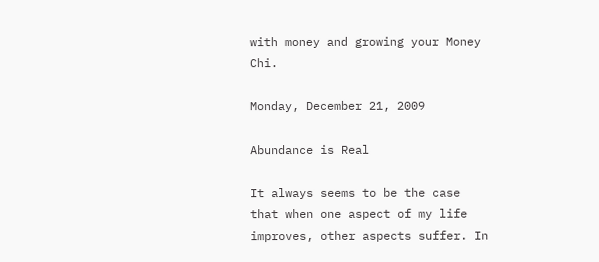with money and growing your Money Chi.

Monday, December 21, 2009

Abundance is Real

It always seems to be the case that when one aspect of my life improves, other aspects suffer. In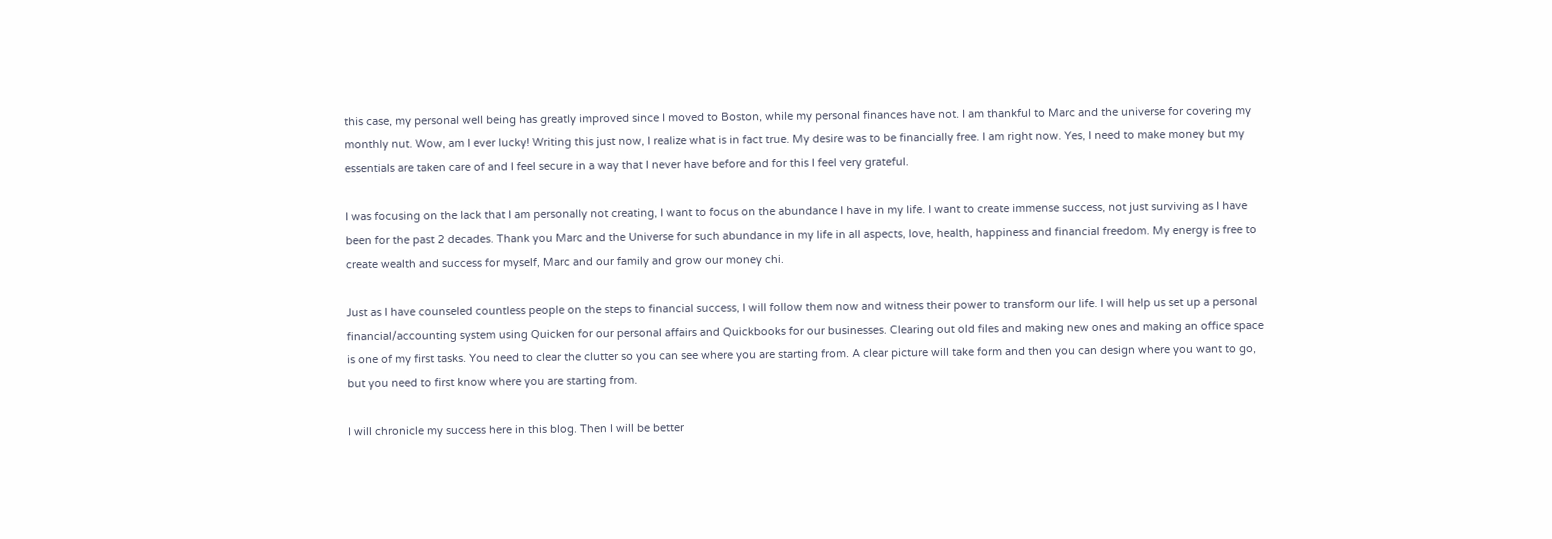this case, my personal well being has greatly improved since I moved to Boston, while my personal finances have not. I am thankful to Marc and the universe for covering my monthly nut. Wow, am I ever lucky! Writing this just now, I realize what is in fact true. My desire was to be financially free. I am right now. Yes, I need to make money but my essentials are taken care of and I feel secure in a way that I never have before and for this I feel very grateful.

I was focusing on the lack that I am personally not creating, I want to focus on the abundance I have in my life. I want to create immense success, not just surviving as I have been for the past 2 decades. Thank you Marc and the Universe for such abundance in my life in all aspects, love, health, happiness and financial freedom. My energy is free to create wealth and success for myself, Marc and our family and grow our money chi.

Just as I have counseled countless people on the steps to financial success, I will follow them now and witness their power to transform our life. I will help us set up a personal financial/accounting system using Quicken for our personal affairs and Quickbooks for our businesses. Clearing out old files and making new ones and making an office space is one of my first tasks. You need to clear the clutter so you can see where you are starting from. A clear picture will take form and then you can design where you want to go, but you need to first know where you are starting from.

I will chronicle my success here in this blog. Then I will be better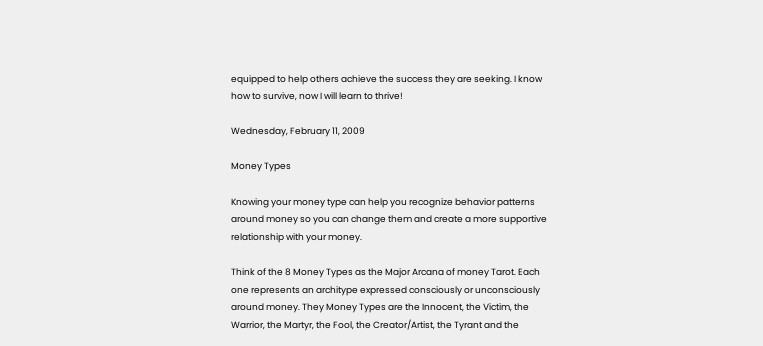equipped to help others achieve the success they are seeking. I know how to survive, now I will learn to thrive!

Wednesday, February 11, 2009

Money Types

Knowing your money type can help you recognize behavior patterns around money so you can change them and create a more supportive relationship with your money.

Think of the 8 Money Types as the Major Arcana of money Tarot. Each one represents an architype expressed consciously or unconsciously around money. They Money Types are the Innocent, the Victim, the Warrior, the Martyr, the Fool, the Creator/Artist, the Tyrant and the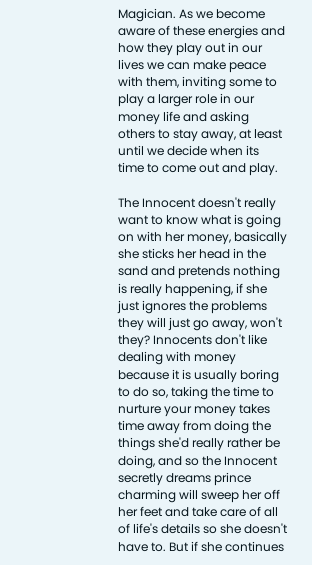Magician. As we become aware of these energies and how they play out in our lives we can make peace with them, inviting some to play a larger role in our money life and asking others to stay away, at least until we decide when its time to come out and play.

The Innocent doesn't really want to know what is going on with her money, basically she sticks her head in the sand and pretends nothing is really happening, if she just ignores the problems they will just go away, won't they? Innocents don't like dealing with money because it is usually boring to do so, taking the time to nurture your money takes time away from doing the things she'd really rather be doing, and so the Innocent secretly dreams prince charming will sweep her off her feet and take care of all of life's details so she doesn't have to. But if she continues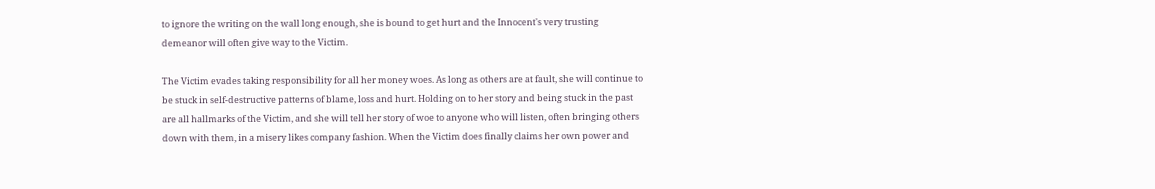to ignore the writing on the wall long enough, she is bound to get hurt and the Innocent's very trusting demeanor will often give way to the Victim.

The Victim evades taking responsibility for all her money woes. As long as others are at fault, she will continue to be stuck in self-destructive patterns of blame, loss and hurt. Holding on to her story and being stuck in the past are all hallmarks of the Victim, and she will tell her story of woe to anyone who will listen, often bringing others down with them, in a misery likes company fashion. When the Victim does finally claims her own power and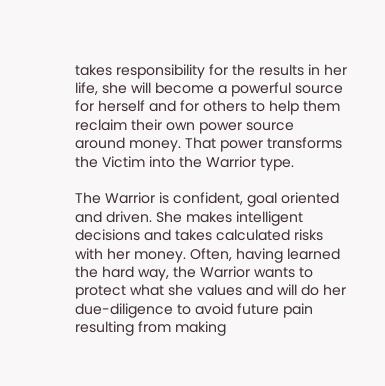takes responsibility for the results in her life, she will become a powerful source for herself and for others to help them reclaim their own power source around money. That power transforms the Victim into the Warrior type.

The Warrior is confident, goal oriented and driven. She makes intelligent decisions and takes calculated risks with her money. Often, having learned the hard way, the Warrior wants to protect what she values and will do her due-diligence to avoid future pain resulting from making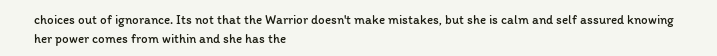choices out of ignorance. Its not that the Warrior doesn't make mistakes, but she is calm and self assured knowing her power comes from within and she has the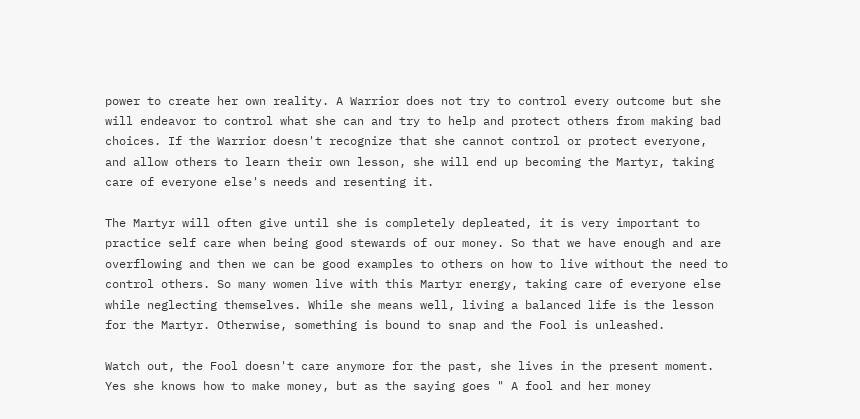power to create her own reality. A Warrior does not try to control every outcome but she will endeavor to control what she can and try to help and protect others from making bad choices. If the Warrior doesn't recognize that she cannot control or protect everyone, and allow others to learn their own lesson, she will end up becoming the Martyr, taking care of everyone else's needs and resenting it.

The Martyr will often give until she is completely depleated, it is very important to practice self care when being good stewards of our money. So that we have enough and are overflowing and then we can be good examples to others on how to live without the need to control others. So many women live with this Martyr energy, taking care of everyone else while neglecting themselves. While she means well, living a balanced life is the lesson for the Martyr. Otherwise, something is bound to snap and the Fool is unleashed.

Watch out, the Fool doesn't care anymore for the past, she lives in the present moment. Yes she knows how to make money, but as the saying goes " A fool and her money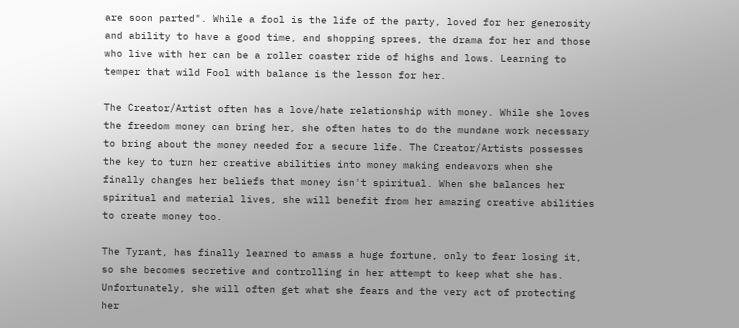are soon parted". While a fool is the life of the party, loved for her generosity and ability to have a good time, and shopping sprees, the drama for her and those who live with her can be a roller coaster ride of highs and lows. Learning to temper that wild Fool with balance is the lesson for her.

The Creator/Artist often has a love/hate relationship with money. While she loves the freedom money can bring her, she often hates to do the mundane work necessary to bring about the money needed for a secure life. The Creator/Artists possesses the key to turn her creative abilities into money making endeavors when she finally changes her beliefs that money isn't spiritual. When she balances her spiritual and material lives, she will benefit from her amazing creative abilities to create money too.

The Tyrant, has finally learned to amass a huge fortune, only to fear losing it, so she becomes secretive and controlling in her attempt to keep what she has. Unfortunately, she will often get what she fears and the very act of protecting her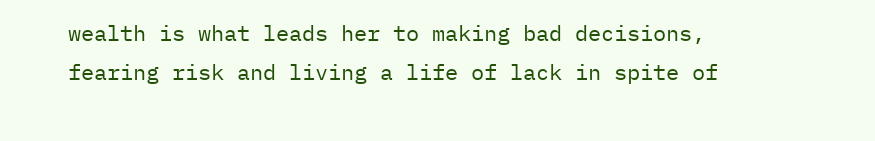wealth is what leads her to making bad decisions, fearing risk and living a life of lack in spite of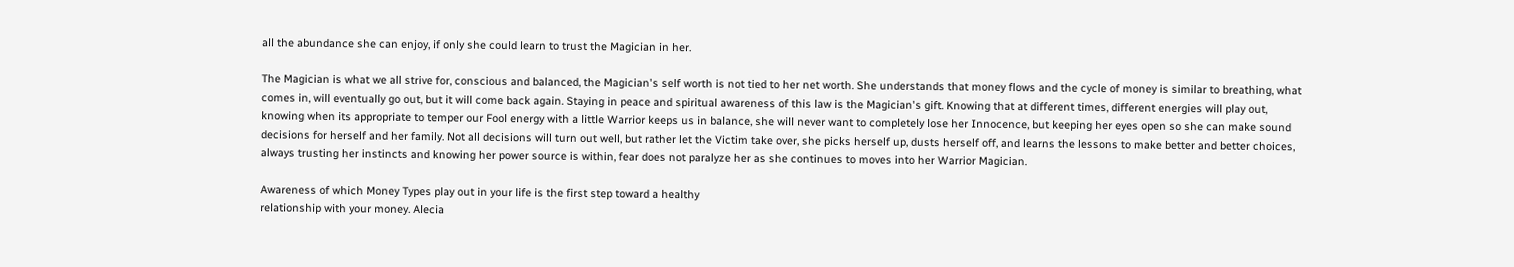all the abundance she can enjoy, if only she could learn to trust the Magician in her.

The Magician is what we all strive for, conscious and balanced, the Magician's self worth is not tied to her net worth. She understands that money flows and the cycle of money is similar to breathing, what comes in, will eventually go out, but it will come back again. Staying in peace and spiritual awareness of this law is the Magician's gift. Knowing that at different times, different energies will play out, knowing when its appropriate to temper our Fool energy with a little Warrior keeps us in balance, she will never want to completely lose her Innocence, but keeping her eyes open so she can make sound decisions for herself and her family. Not all decisions will turn out well, but rather let the Victim take over, she picks herself up, dusts herself off, and learns the lessons to make better and better choices, always trusting her instincts and knowing her power source is within, fear does not paralyze her as she continues to moves into her Warrior Magician.

Awareness of which Money Types play out in your life is the first step toward a healthy
relationship with your money. Alecia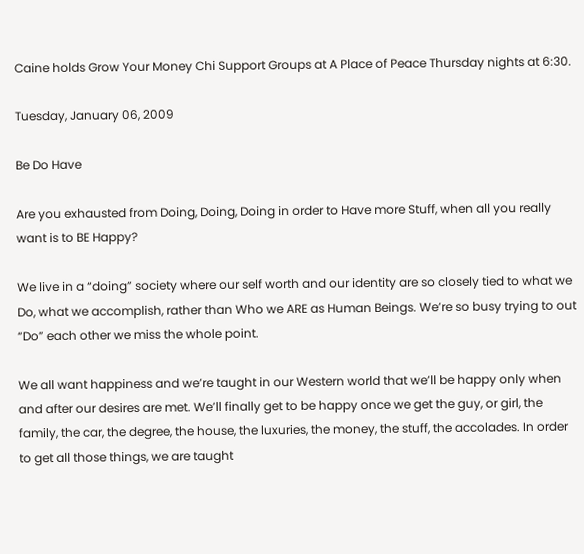Caine holds Grow Your Money Chi Support Groups at A Place of Peace Thursday nights at 6:30.

Tuesday, January 06, 2009

Be Do Have

Are you exhausted from Doing, Doing, Doing in order to Have more Stuff, when all you really want is to BE Happy?

We live in a “doing” society where our self worth and our identity are so closely tied to what we Do, what we accomplish, rather than Who we ARE as Human Beings. We’re so busy trying to out “Do” each other we miss the whole point.

We all want happiness and we’re taught in our Western world that we’ll be happy only when and after our desires are met. We’ll finally get to be happy once we get the guy, or girl, the family, the car, the degree, the house, the luxuries, the money, the stuff, the accolades. In order to get all those things, we are taught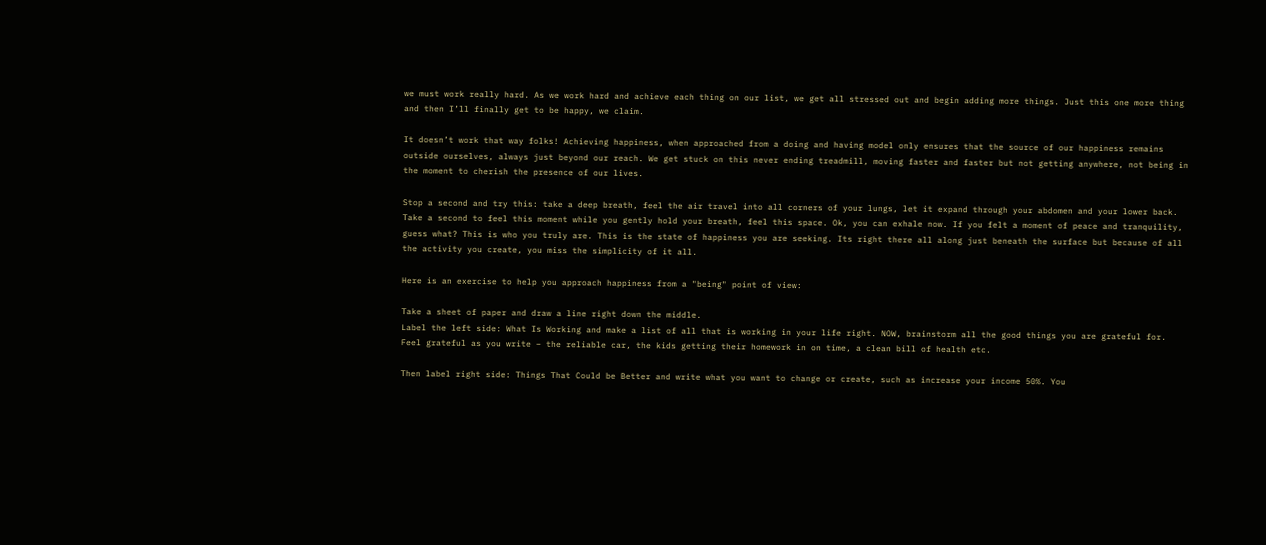we must work really hard. As we work hard and achieve each thing on our list, we get all stressed out and begin adding more things. Just this one more thing and then I’ll finally get to be happy, we claim.

It doesn’t work that way folks! Achieving happiness, when approached from a doing and having model only ensures that the source of our happiness remains outside ourselves, always just beyond our reach. We get stuck on this never ending treadmill, moving faster and faster but not getting anywhere, not being in the moment to cherish the presence of our lives.

Stop a second and try this: take a deep breath, feel the air travel into all corners of your lungs, let it expand through your abdomen and your lower back. Take a second to feel this moment while you gently hold your breath, feel this space. Ok, you can exhale now. If you felt a moment of peace and tranquility, guess what? This is who you truly are. This is the state of happiness you are seeking. Its right there all along just beneath the surface but because of all the activity you create, you miss the simplicity of it all.

Here is an exercise to help you approach happiness from a "being" point of view:

Take a sheet of paper and draw a line right down the middle.
Label the left side: What Is Working and make a list of all that is working in your life right. NOW, brainstorm all the good things you are grateful for. Feel grateful as you write – the reliable car, the kids getting their homework in on time, a clean bill of health etc.

Then label right side: Things That Could be Better and write what you want to change or create, such as increase your income 50%. You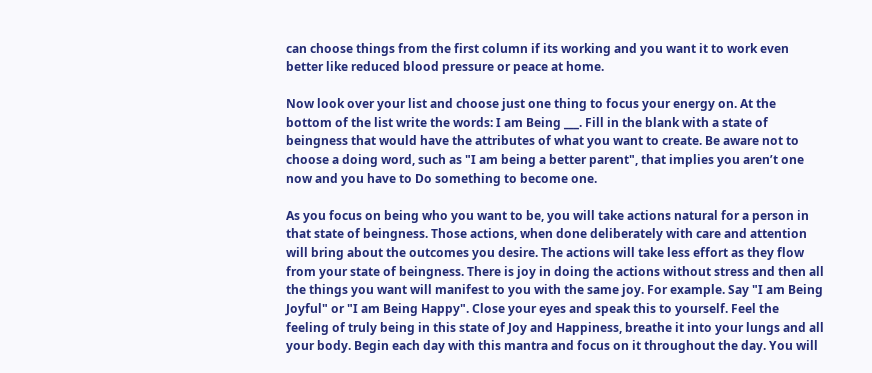can choose things from the first column if its working and you want it to work even better like reduced blood pressure or peace at home.

Now look over your list and choose just one thing to focus your energy on. At the bottom of the list write the words: I am Being ___. Fill in the blank with a state of beingness that would have the attributes of what you want to create. Be aware not to choose a doing word, such as "I am being a better parent", that implies you aren’t one now and you have to Do something to become one.

As you focus on being who you want to be, you will take actions natural for a person in that state of beingness. Those actions, when done deliberately with care and attention will bring about the outcomes you desire. The actions will take less effort as they flow from your state of beingness. There is joy in doing the actions without stress and then all the things you want will manifest to you with the same joy. For example. Say "I am Being Joyful" or "I am Being Happy". Close your eyes and speak this to yourself. Feel the feeling of truly being in this state of Joy and Happiness, breathe it into your lungs and all your body. Begin each day with this mantra and focus on it throughout the day. You will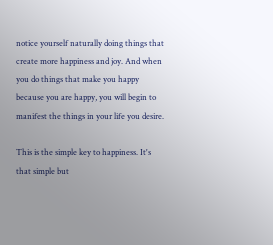notice yourself naturally doing things that create more happiness and joy. And when you do things that make you happy because you are happy, you will begin to manifest the things in your life you desire.

This is the simple key to happiness. It's that simple but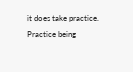it does take practice. Practice being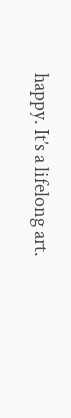happy. It’s a lifelong art.